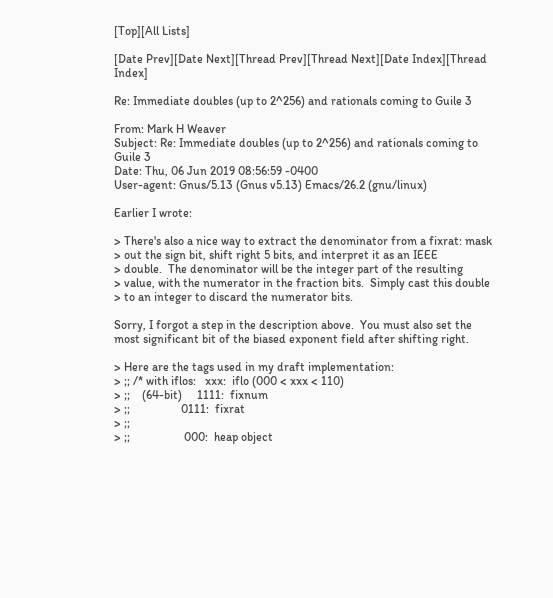[Top][All Lists]

[Date Prev][Date Next][Thread Prev][Thread Next][Date Index][Thread Index]

Re: Immediate doubles (up to 2^256) and rationals coming to Guile 3

From: Mark H Weaver
Subject: Re: Immediate doubles (up to 2^256) and rationals coming to Guile 3
Date: Thu, 06 Jun 2019 08:56:59 -0400
User-agent: Gnus/5.13 (Gnus v5.13) Emacs/26.2 (gnu/linux)

Earlier I wrote:

> There's also a nice way to extract the denominator from a fixrat: mask
> out the sign bit, shift right 5 bits, and interpret it as an IEEE
> double.  The denominator will be the integer part of the resulting
> value, with the numerator in the fraction bits.  Simply cast this double
> to an integer to discard the numerator bits.

Sorry, I forgot a step in the description above.  You must also set the
most significant bit of the biased exponent field after shifting right.

> Here are the tags used in my draft implementation:
> ;; /* with iflos:   xxx:  iflo (000 < xxx < 110)
> ;;    (64-bit)     1111:  fixnum
> ;;                 0111:  fixrat
> ;;
> ;;                  000:  heap object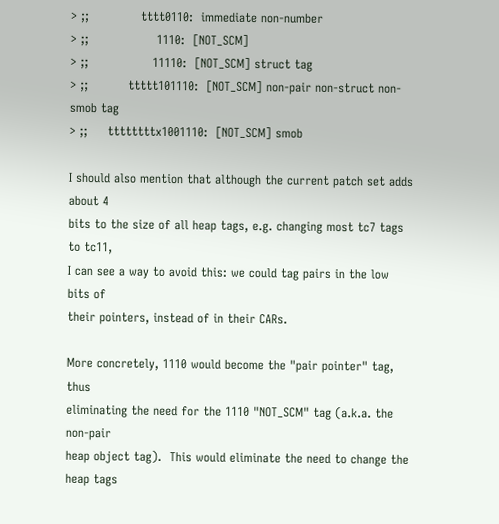> ;;             tttt0110:  immediate non-number
> ;;                 1110:  [NOT_SCM]
> ;;                11110:  [NOT_SCM] struct tag
> ;;          ttttt101110:  [NOT_SCM] non-pair non-struct non-smob tag
> ;;     ttttttttx1001110:  [NOT_SCM] smob

I should also mention that although the current patch set adds about 4
bits to the size of all heap tags, e.g. changing most tc7 tags to tc11,
I can see a way to avoid this: we could tag pairs in the low bits of
their pointers, instead of in their CARs.

More concretely, 1110 would become the "pair pointer" tag, thus
eliminating the need for the 1110 "NOT_SCM" tag (a.k.a. the non-pair
heap object tag).  This would eliminate the need to change the heap tags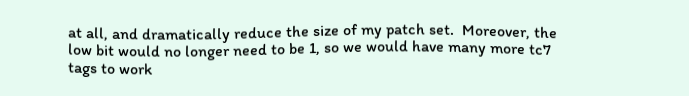at all, and dramatically reduce the size of my patch set.  Moreover, the
low bit would no longer need to be 1, so we would have many more tc7
tags to work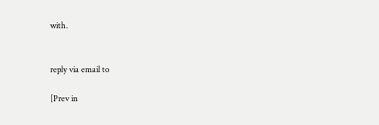with.


reply via email to

[Prev in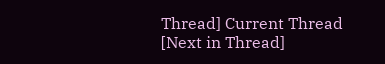Thread] Current Thread [Next in Thread]